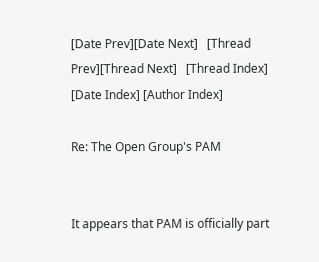[Date Prev][Date Next]   [Thread Prev][Thread Next]   [Thread Index] [Date Index] [Author Index]

Re: The Open Group's PAM


It appears that PAM is officially part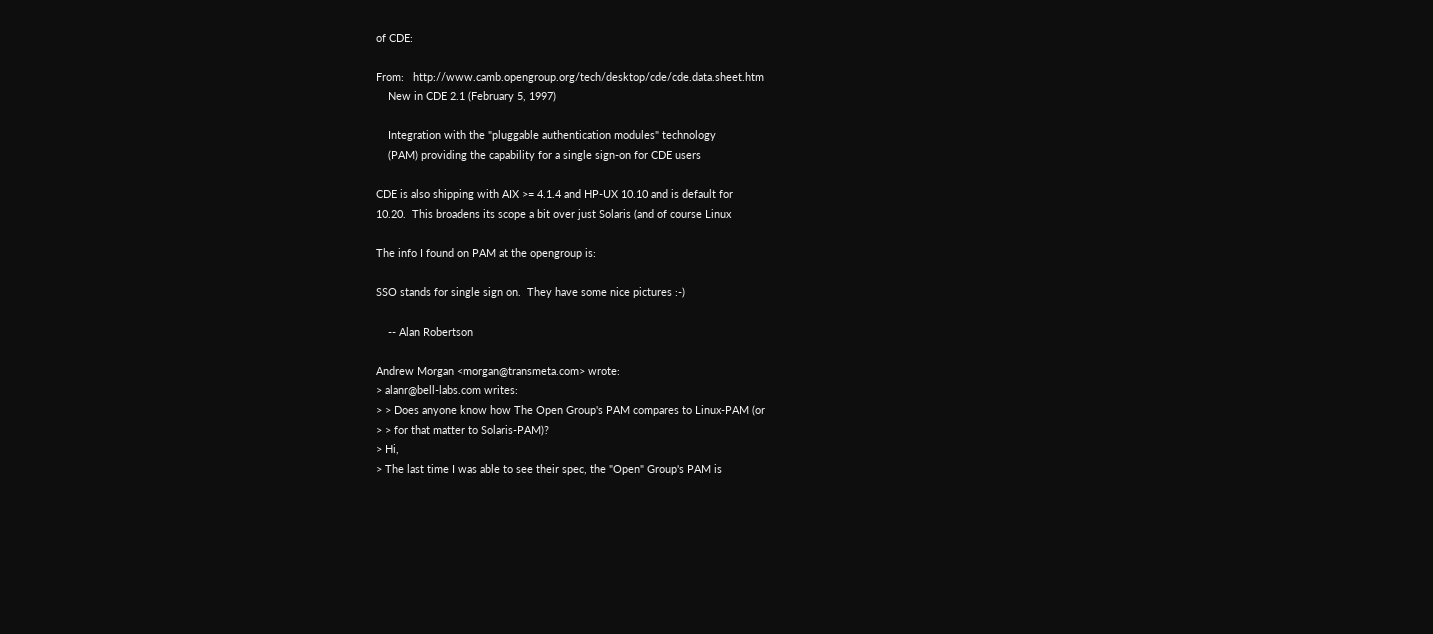of CDE:

From:   http://www.camb.opengroup.org/tech/desktop/cde/cde.data.sheet.htm
    New in CDE 2.1 (February 5, 1997)

    Integration with the "pluggable authentication modules" technology
    (PAM) providing the capability for a single sign-on for CDE users

CDE is also shipping with AIX >= 4.1.4 and HP-UX 10.10 and is default for
10.20.  This broadens its scope a bit over just Solaris (and of course Linux

The info I found on PAM at the opengroup is:

SSO stands for single sign on.  They have some nice pictures :-)

    -- Alan Robertson

Andrew Morgan <morgan@transmeta.com> wrote:
> alanr@bell-labs.com writes:
> > Does anyone know how The Open Group's PAM compares to Linux-PAM (or
> > for that matter to Solaris-PAM)?
> Hi,
> The last time I was able to see their spec, the "Open" Group's PAM is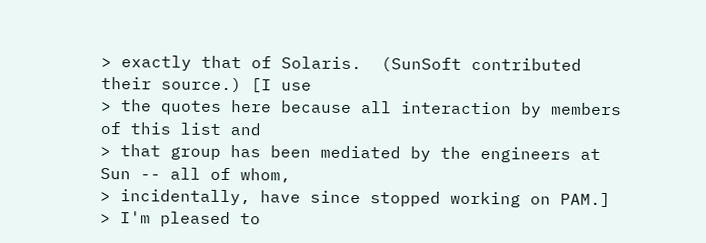> exactly that of Solaris.  (SunSoft contributed their source.) [I use
> the quotes here because all interaction by members of this list and
> that group has been mediated by the engineers at Sun -- all of whom,
> incidentally, have since stopped working on PAM.]
> I'm pleased to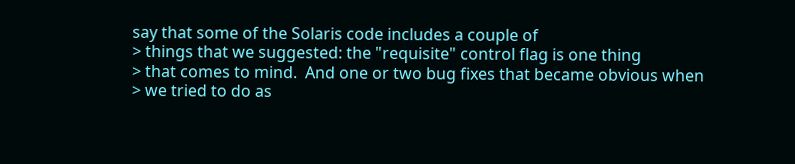say that some of the Solaris code includes a couple of
> things that we suggested: the "requisite" control flag is one thing
> that comes to mind.  And one or two bug fixes that became obvious when
> we tried to do as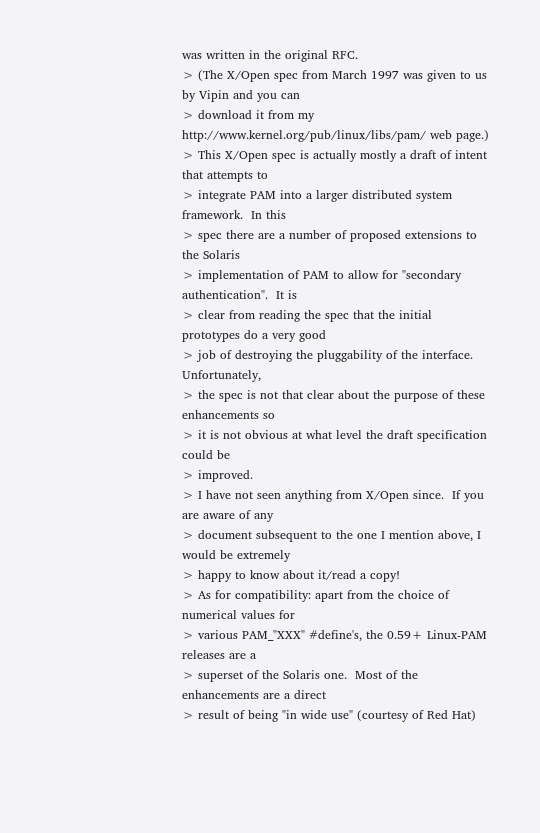was written in the original RFC.
> (The X/Open spec from March 1997 was given to us by Vipin and you can
> download it from my http://www.kernel.org/pub/linux/libs/pam/ web page.)
> This X/Open spec is actually mostly a draft of intent that attempts to
> integrate PAM into a larger distributed system framework.  In this
> spec there are a number of proposed extensions to the Solaris
> implementation of PAM to allow for "secondary authentication".  It is
> clear from reading the spec that the initial prototypes do a very good
> job of destroying the pluggability of the interface.  Unfortunately,
> the spec is not that clear about the purpose of these enhancements so
> it is not obvious at what level the draft specification could be
> improved.
> I have not seen anything from X/Open since.  If you are aware of any
> document subsequent to the one I mention above, I would be extremely
> happy to know about it/read a copy!
> As for compatibility: apart from the choice of numerical values for
> various PAM_"XXX" #define's, the 0.59+ Linux-PAM releases are a
> superset of the Solaris one.  Most of the enhancements are a direct
> result of being "in wide use" (courtesy of Red Hat)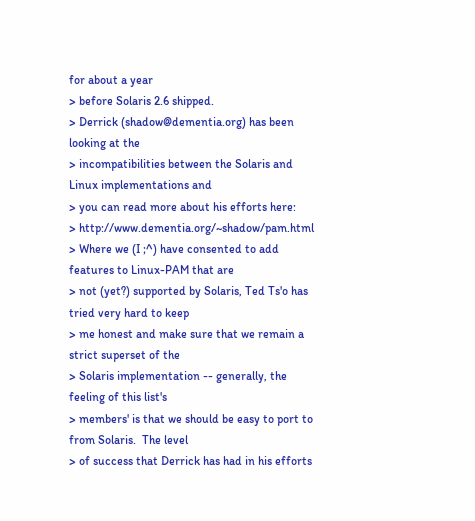for about a year
> before Solaris 2.6 shipped.
> Derrick (shadow@dementia.org) has been looking at the
> incompatibilities between the Solaris and Linux implementations and
> you can read more about his efforts here:
> http://www.dementia.org/~shadow/pam.html
> Where we (I ;^) have consented to add features to Linux-PAM that are
> not (yet?) supported by Solaris, Ted Ts'o has tried very hard to keep
> me honest and make sure that we remain a strict superset of the
> Solaris implementation -- generally, the feeling of this list's
> members' is that we should be easy to port to from Solaris.  The level
> of success that Derrick has had in his efforts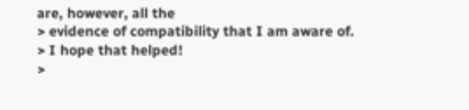are, however, all the
> evidence of compatibility that I am aware of.
> I hope that helped!
>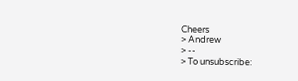Cheers
> Andrew
> --
> To unsubscribe: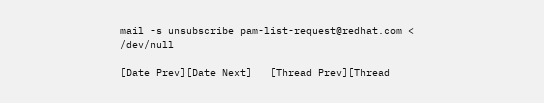mail -s unsubscribe pam-list-request@redhat.com < /dev/null

[Date Prev][Date Next]   [Thread Prev][Thread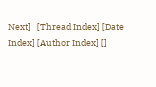Next]   [Thread Index] [Date Index] [Author Index] []